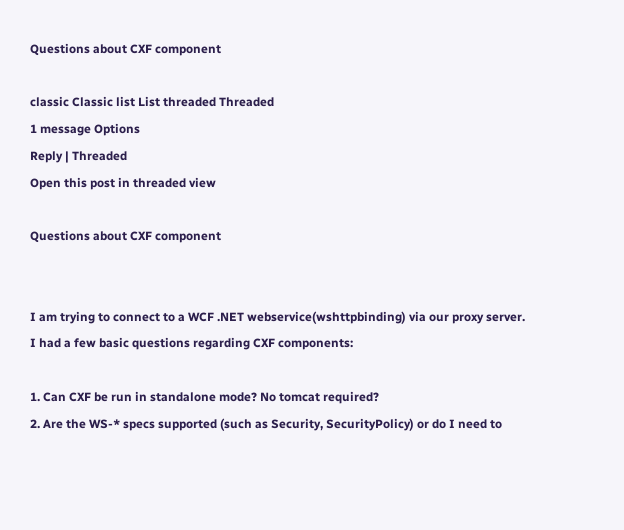Questions about CXF component

classic Classic list List threaded Threaded
1 message Options
Reply | Threaded
Open this post in threaded view

Questions about CXF component


I am trying to connect to a WCF .NET webservice(wshttpbinding) via our proxy server.
I had a few basic questions regarding CXF components:

1. Can CXF be run in standalone mode? No tomcat required?
2. Are the WS-* specs supported (such as Security, SecurityPolicy) or do I need to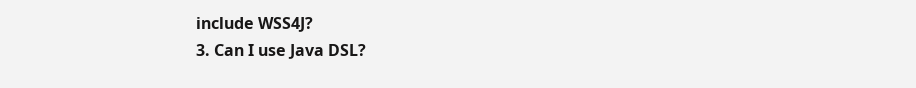include WSS4J?
3. Can I use Java DSL?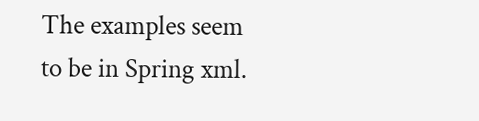The examples seem to be in Spring xml.